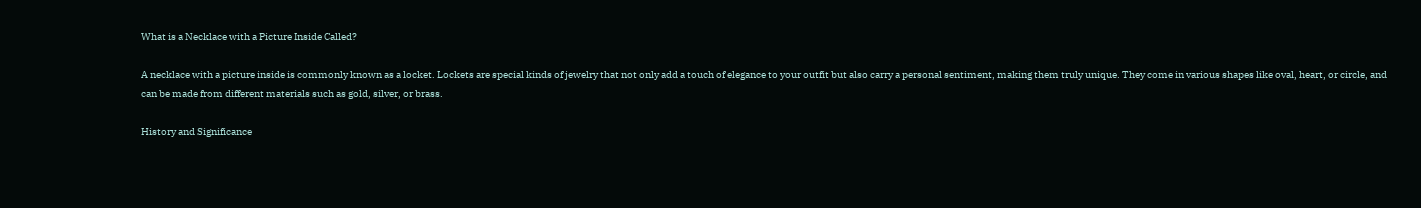What is a Necklace with a Picture Inside Called?

A necklace with a picture inside is commonly known as a locket. Lockets are special kinds of jewelry that not only add a touch of elegance to your outfit but also carry a personal sentiment, making them truly unique. They come in various shapes like oval, heart, or circle, and can be made from different materials such as gold, silver, or brass.

History and Significance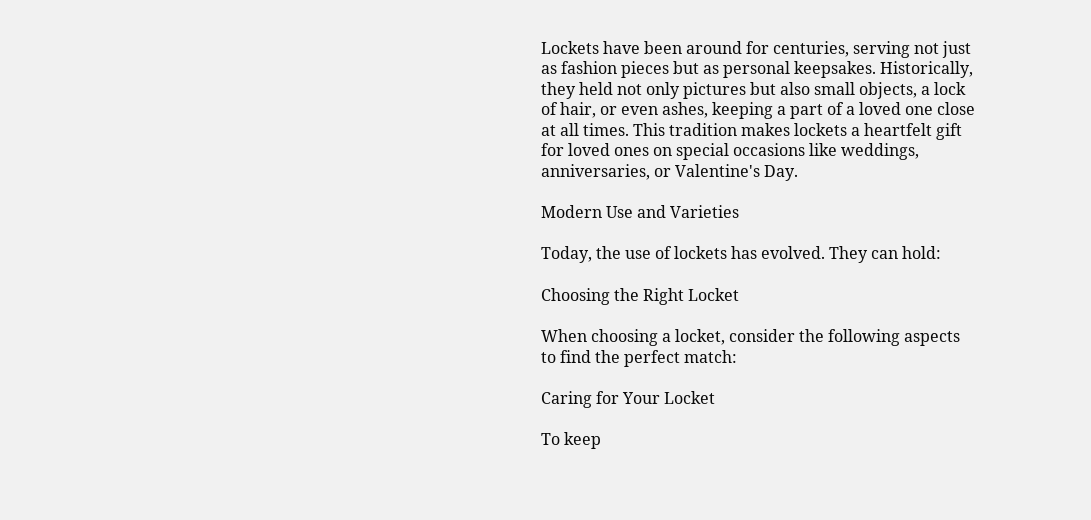Lockets have been around for centuries, serving not just as fashion pieces but as personal keepsakes. Historically, they held not only pictures but also small objects, a lock of hair, or even ashes, keeping a part of a loved one close at all times. This tradition makes lockets a heartfelt gift for loved ones on special occasions like weddings, anniversaries, or Valentine's Day.

Modern Use and Varieties

Today, the use of lockets has evolved. They can hold:

Choosing the Right Locket

When choosing a locket, consider the following aspects to find the perfect match:

Caring for Your Locket

To keep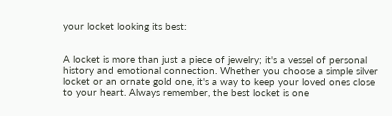your locket looking its best:


A locket is more than just a piece of jewelry; it's a vessel of personal history and emotional connection. Whether you choose a simple silver locket or an ornate gold one, it's a way to keep your loved ones close to your heart. Always remember, the best locket is one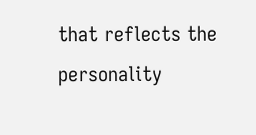that reflects the personality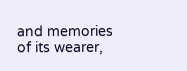and memories of its wearer,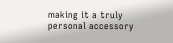making it a truly personal accessory